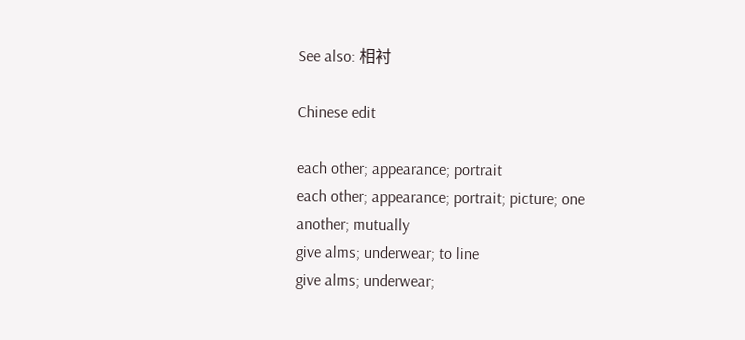See also: 相衬

Chinese edit

each other; appearance; portrait
each other; appearance; portrait; picture; one another; mutually
give alms; underwear; to line
give alms; underwear;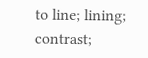to line; lining; contrast;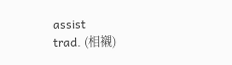assist
trad. (相襯)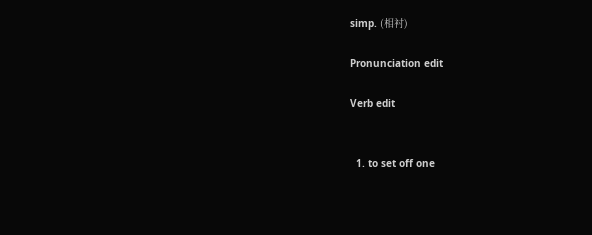simp. (相衬)

Pronunciation edit

Verb edit


  1. to set off one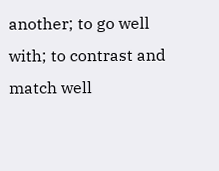another; to go well with; to contrast and match well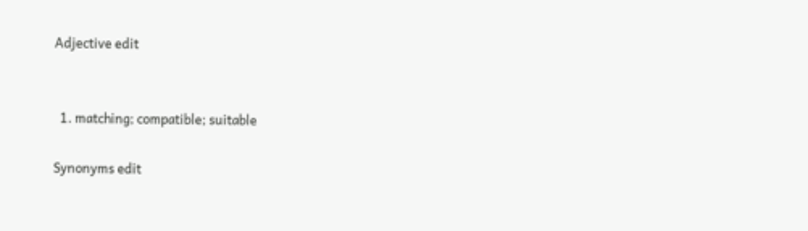Adjective edit


  1. matching; compatible; suitable

Synonyms edit